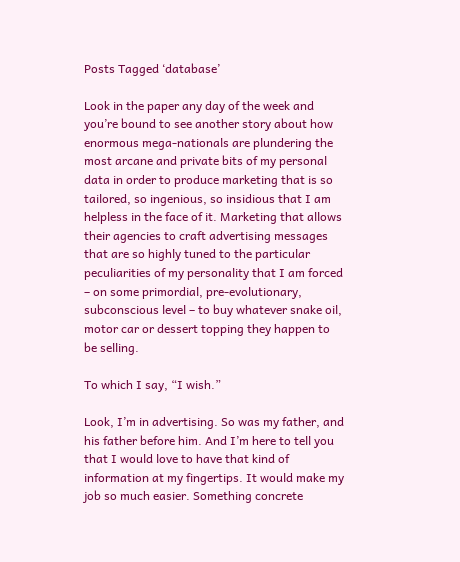Posts Tagged ‘database’

Look in the paper any day of the week and you’re bound to see another story about how enormous mega-nationals are plundering the most arcane and private bits of my personal data in order to produce marketing that is so tailored, so ingenious, so insidious that I am helpless in the face of it. Marketing that allows their agencies to craft advertising messages that are so highly tuned to the particular peculiarities of my personality that I am forced – on some primordial, pre-evolutionary, subconscious level – to buy whatever snake oil, motor car or dessert topping they happen to be selling.

To which I say, “I wish.”

Look, I’m in advertising. So was my father, and his father before him. And I’m here to tell you that I would love to have that kind of information at my fingertips. It would make my job so much easier. Something concrete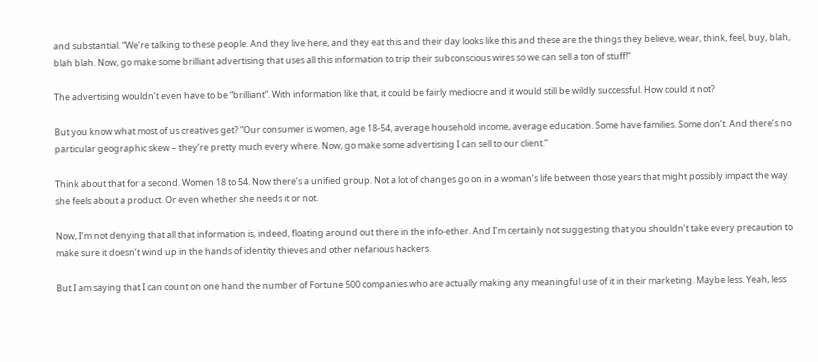and substantial. “We’re talking to these people. And they live here, and they eat this and their day looks like this and these are the things they believe, wear, think, feel, buy, blah, blah blah. Now, go make some brilliant advertising that uses all this information to trip their subconscious wires so we can sell a ton of stuff!”

The advertising wouldn’t even have to be “brilliant”. With information like that, it could be fairly mediocre and it would still be wildly successful. How could it not?

But you know what most of us creatives get? “Our consumer is women, age 18-54, average household income, average education. Some have families. Some don’t. And there’s no particular geographic skew – they’re pretty much every where. Now, go make some advertising I can sell to our client.”

Think about that for a second. Women 18 to 54. Now there’s a unified group. Not a lot of changes go on in a woman’s life between those years that might possibly impact the way she feels about a product. Or even whether she needs it or not.

Now, I’m not denying that all that information is, indeed, floating around out there in the info-ether. And I’m certainly not suggesting that you shouldn’t take every precaution to make sure it doesn’t wind up in the hands of identity thieves and other nefarious hackers.

But I am saying that I can count on one hand the number of Fortune 500 companies who are actually making any meaningful use of it in their marketing. Maybe less. Yeah, less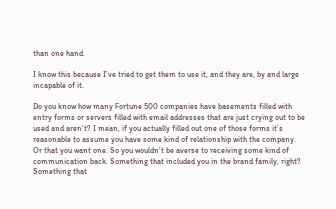than one hand.

I know this because I’ve tried to get them to use it, and they are, by and large incapable of it.

Do you know how many Fortune 500 companies have basements filled with entry forms or servers filled with email addresses that are just crying out to be used and aren’t? I mean, if you actually filled out one of those forms it’s reasonable to assume you have some kind of relationship with the company. Or that you want one. So you wouldn’t be averse to receiving some kind of communication back. Something that included you in the brand family, right? Something that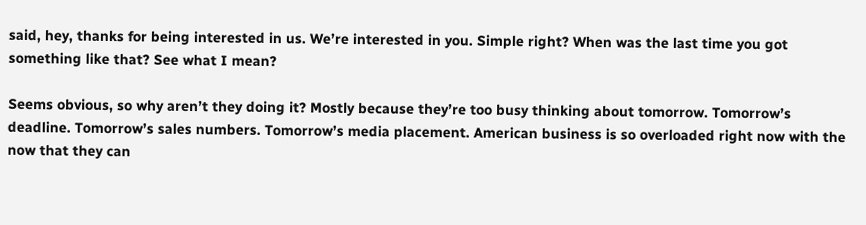said, hey, thanks for being interested in us. We’re interested in you. Simple right? When was the last time you got something like that? See what I mean?

Seems obvious, so why aren’t they doing it? Mostly because they’re too busy thinking about tomorrow. Tomorrow’s deadline. Tomorrow’s sales numbers. Tomorrow’s media placement. American business is so overloaded right now with the now that they can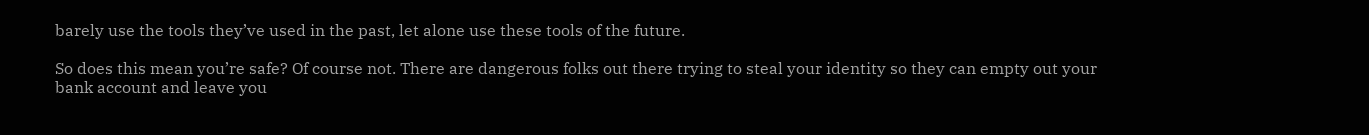barely use the tools they’ve used in the past, let alone use these tools of the future.

So does this mean you’re safe? Of course not. There are dangerous folks out there trying to steal your identity so they can empty out your bank account and leave you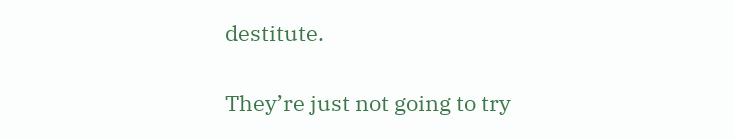destitute.

They’re just not going to try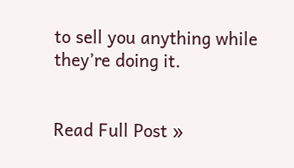to sell you anything while they’re doing it.


Read Full Post »